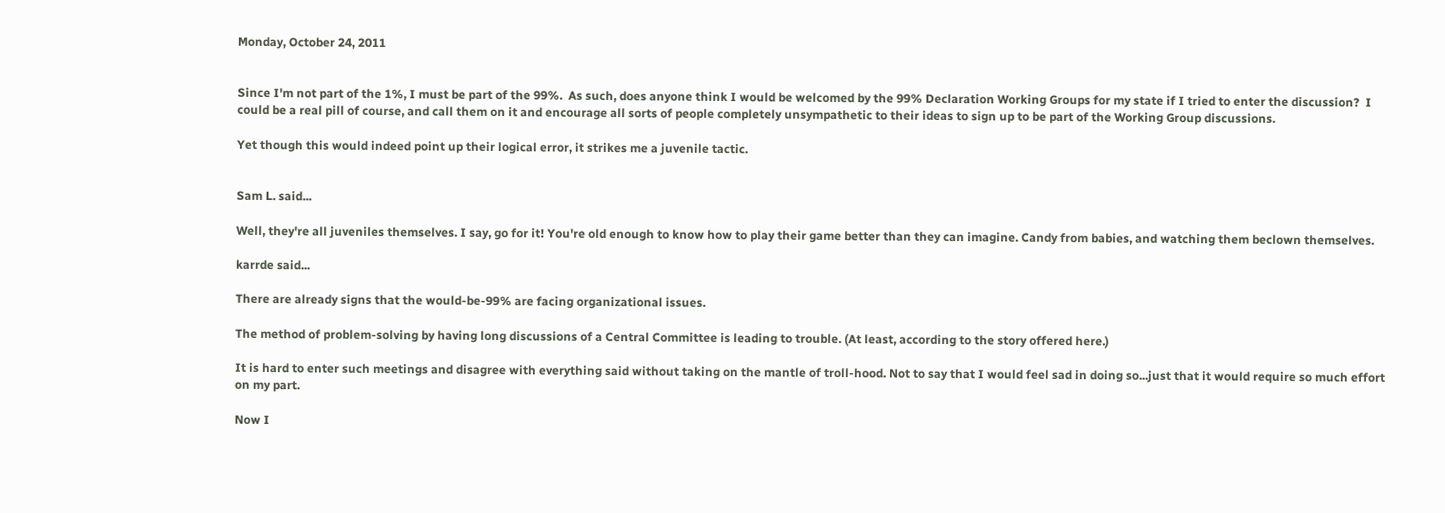Monday, October 24, 2011


Since I'm not part of the 1%, I must be part of the 99%.  As such, does anyone think I would be welcomed by the 99% Declaration Working Groups for my state if I tried to enter the discussion?  I could be a real pill of course, and call them on it and encourage all sorts of people completely unsympathetic to their ideas to sign up to be part of the Working Group discussions.

Yet though this would indeed point up their logical error, it strikes me a juvenile tactic.


Sam L. said...

Well, they're all juveniles themselves. I say, go for it! You're old enough to know how to play their game better than they can imagine. Candy from babies, and watching them beclown themselves.

karrde said...

There are already signs that the would-be-99% are facing organizational issues.

The method of problem-solving by having long discussions of a Central Committee is leading to trouble. (At least, according to the story offered here.)

It is hard to enter such meetings and disagree with everything said without taking on the mantle of troll-hood. Not to say that I would feel sad in doing so...just that it would require so much effort on my part.

Now I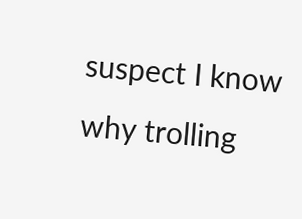suspect I know why trolling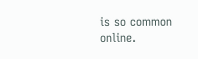is so common online.